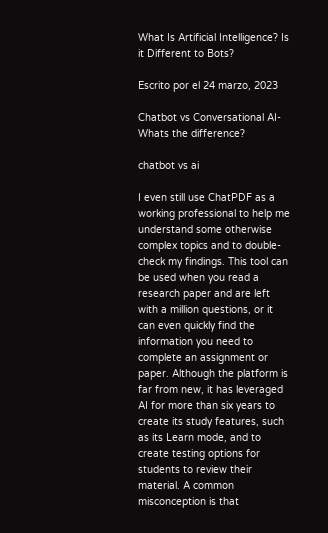What Is Artificial Intelligence? Is it Different to Bots?

Escrito por el 24 marzo, 2023

Chatbot vs Conversational AI- Whats the difference?

chatbot vs ai

I even still use ChatPDF as a working professional to help me understand some otherwise complex topics and to double-check my findings. This tool can be used when you read a research paper and are left with a million questions, or it can even quickly find the information you need to complete an assignment or paper. Although the platform is far from new, it has leveraged AI for more than six years to create its study features, such as its Learn mode, and to create testing options for students to review their material. A common misconception is that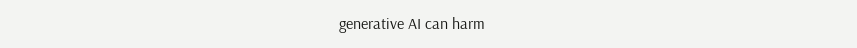generative AI can harm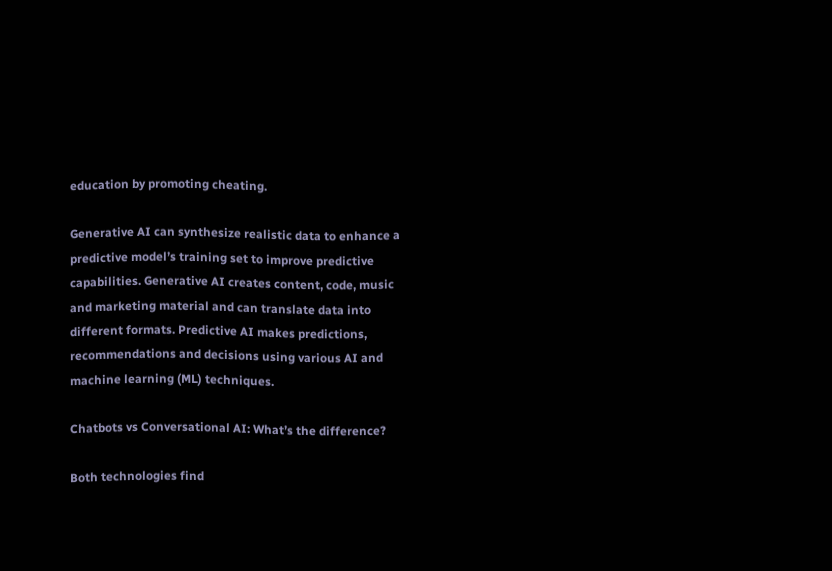education by promoting cheating.

Generative AI can synthesize realistic data to enhance a predictive model’s training set to improve predictive capabilities. Generative AI creates content, code, music and marketing material and can translate data into different formats. Predictive AI makes predictions, recommendations and decisions using various AI and machine learning (ML) techniques.

Chatbots vs Conversational AI: What’s the difference?

Both technologies find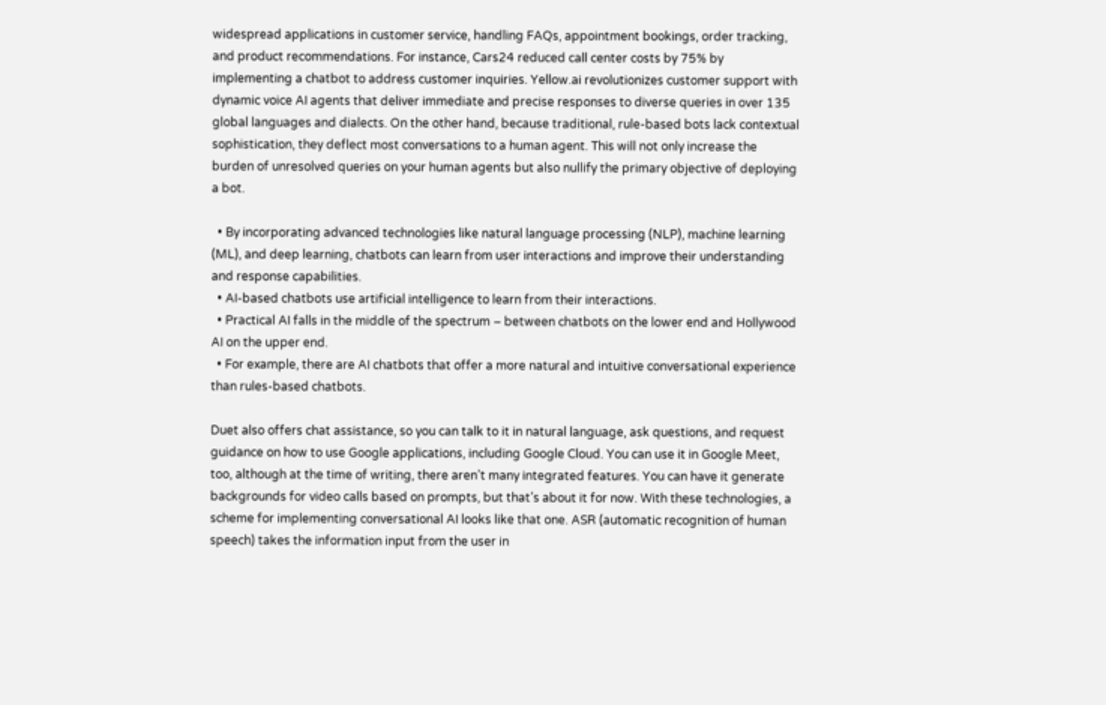widespread applications in customer service, handling FAQs, appointment bookings, order tracking, and product recommendations. For instance, Cars24 reduced call center costs by 75% by implementing a chatbot to address customer inquiries. Yellow.ai revolutionizes customer support with dynamic voice AI agents that deliver immediate and precise responses to diverse queries in over 135 global languages and dialects. On the other hand, because traditional, rule-based bots lack contextual sophistication, they deflect most conversations to a human agent. This will not only increase the burden of unresolved queries on your human agents but also nullify the primary objective of deploying a bot.

  • By incorporating advanced technologies like natural language processing (NLP), machine learning (ML), and deep learning, chatbots can learn from user interactions and improve their understanding and response capabilities.
  • AI-based chatbots use artificial intelligence to learn from their interactions.
  • Practical AI falls in the middle of the spectrum – between chatbots on the lower end and Hollywood AI on the upper end.
  • For example, there are AI chatbots that offer a more natural and intuitive conversational experience than rules-based chatbots.

Duet also offers chat assistance, so you can talk to it in natural language, ask questions, and request guidance on how to use Google applications, including Google Cloud. You can use it in Google Meet, too, although at the time of writing, there aren’t many integrated features. You can have it generate backgrounds for video calls based on prompts, but that’s about it for now. With these technologies, a scheme for implementing conversational AI looks like that one. ASR (automatic recognition of human speech) takes the information input from the user in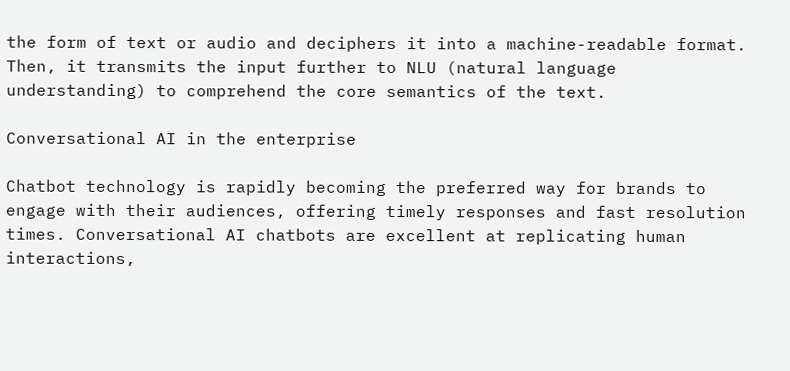the form of text or audio and deciphers it into a machine-readable format. Then, it transmits the input further to NLU (natural language understanding) to comprehend the core semantics of the text.

Conversational AI in the enterprise

Chatbot technology is rapidly becoming the preferred way for brands to engage with their audiences, offering timely responses and fast resolution times. Conversational AI chatbots are excellent at replicating human interactions,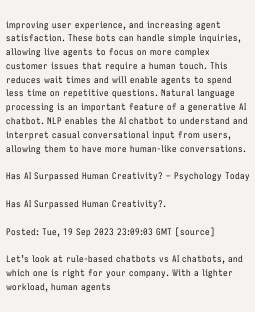improving user experience, and increasing agent satisfaction. These bots can handle simple inquiries, allowing live agents to focus on more complex customer issues that require a human touch. This reduces wait times and will enable agents to spend less time on repetitive questions. Natural language processing is an important feature of a generative AI chatbot. NLP enables the AI chatbot to understand and interpret casual conversational input from users, allowing them to have more human-like conversations.

Has AI Surpassed Human Creativity? – Psychology Today

Has AI Surpassed Human Creativity?.

Posted: Tue, 19 Sep 2023 23:09:03 GMT [source]

Let’s look at rule-based chatbots vs AI chatbots, and which one is right for your company. With a lighter workload, human agents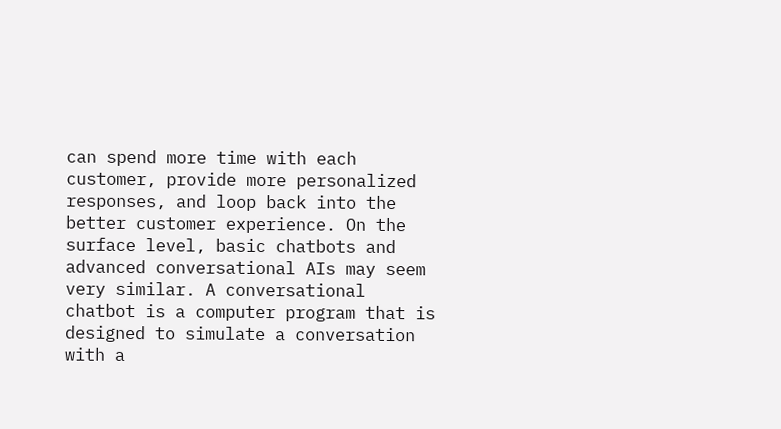can spend more time with each customer, provide more personalized responses, and loop back into the better customer experience. On the surface level, basic chatbots and advanced conversational AIs may seem very similar. A conversational chatbot is a computer program that is designed to simulate a conversation with a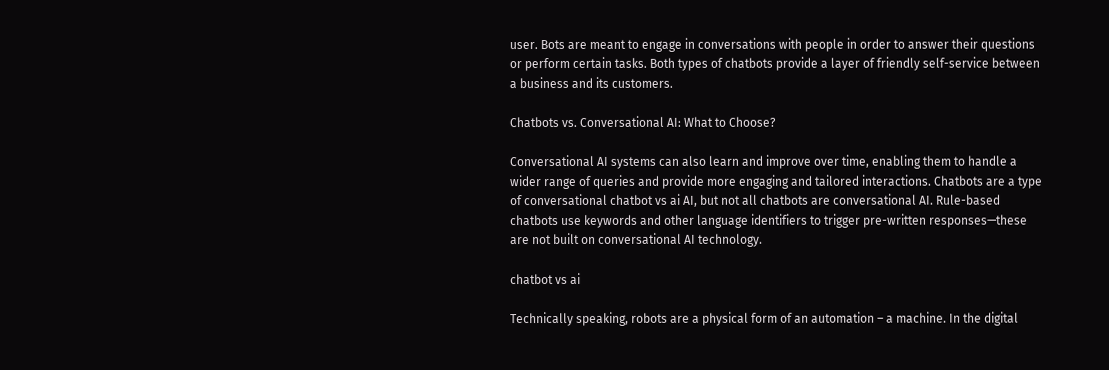user. Bots are meant to engage in conversations with people in order to answer their questions or perform certain tasks. Both types of chatbots provide a layer of friendly self-service between a business and its customers.

Chatbots vs. Conversational AI: What to Choose?

Conversational AI systems can also learn and improve over time, enabling them to handle a wider range of queries and provide more engaging and tailored interactions. Chatbots are a type of conversational chatbot vs ai AI, but not all chatbots are conversational AI. Rule-based chatbots use keywords and other language identifiers to trigger pre-written responses—these are not built on conversational AI technology.

chatbot vs ai

Technically speaking, robots are a physical form of an automation – a machine. In the digital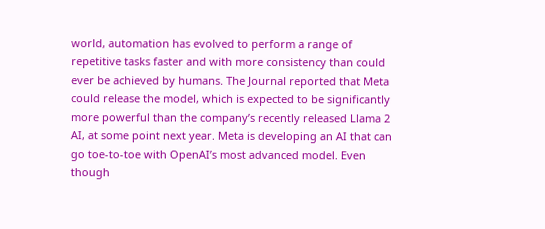world, automation has evolved to perform a range of repetitive tasks faster and with more consistency than could ever be achieved by humans. The Journal reported that Meta could release the model, which is expected to be significantly more powerful than the company’s recently released Llama 2 AI, at some point next year. Meta is developing an AI that can go toe-to-toe with OpenAI’s most advanced model. Even though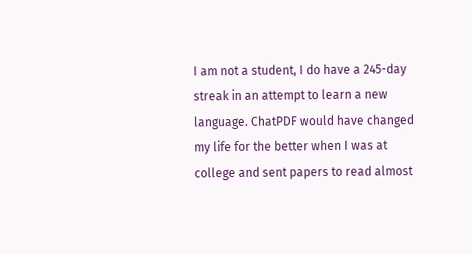I am not a student, I do have a 245-day streak in an attempt to learn a new language. ChatPDF would have changed my life for the better when I was at college and sent papers to read almost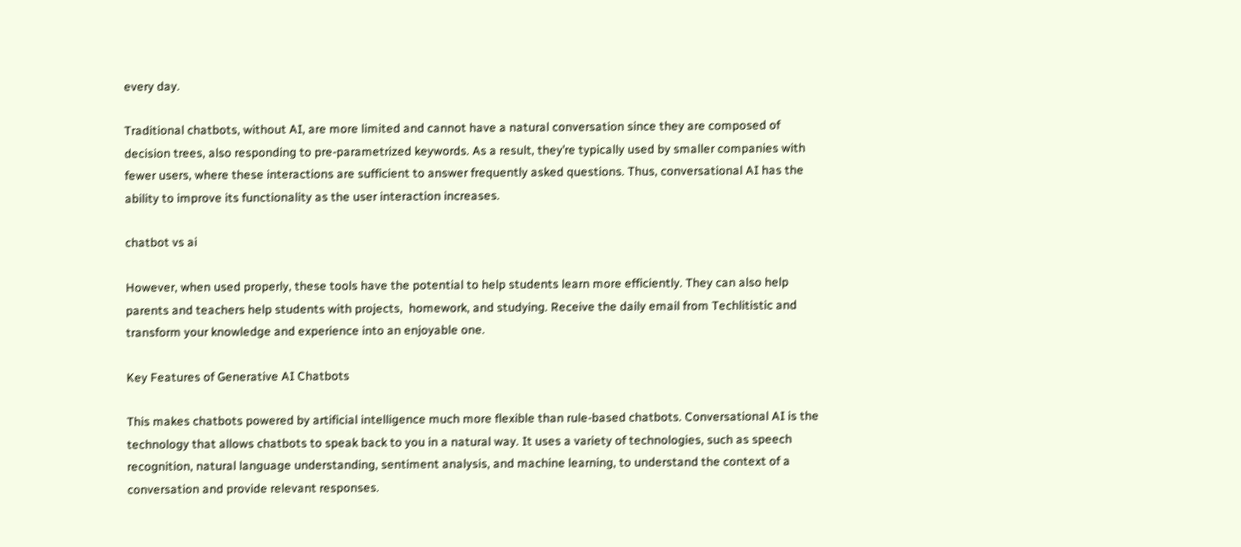every day.

Traditional chatbots, without AI, are more limited and cannot have a natural conversation since they are composed of decision trees, also responding to pre-parametrized keywords. As a result, they’re typically used by smaller companies with fewer users, where these interactions are sufficient to answer frequently asked questions. Thus, conversational AI has the ability to improve its functionality as the user interaction increases.

chatbot vs ai

However, when used properly, these tools have the potential to help students learn more efficiently. They can also help parents and teachers help students with projects,  homework, and studying. Receive the daily email from Techlitistic and transform your knowledge and experience into an enjoyable one.

Key Features of Generative AI Chatbots

This makes chatbots powered by artificial intelligence much more flexible than rule-based chatbots. Conversational AI is the technology that allows chatbots to speak back to you in a natural way. It uses a variety of technologies, such as speech recognition, natural language understanding, sentiment analysis, and machine learning, to understand the context of a conversation and provide relevant responses.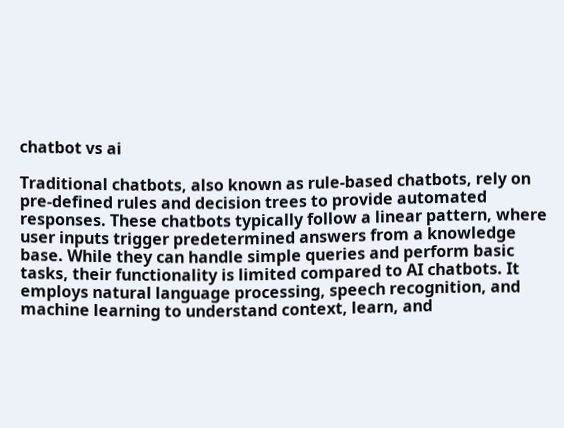chatbot vs ai

Traditional chatbots, also known as rule-based chatbots, rely on pre-defined rules and decision trees to provide automated responses. These chatbots typically follow a linear pattern, where user inputs trigger predetermined answers from a knowledge base. While they can handle simple queries and perform basic tasks, their functionality is limited compared to AI chatbots. It employs natural language processing, speech recognition, and machine learning to understand context, learn, and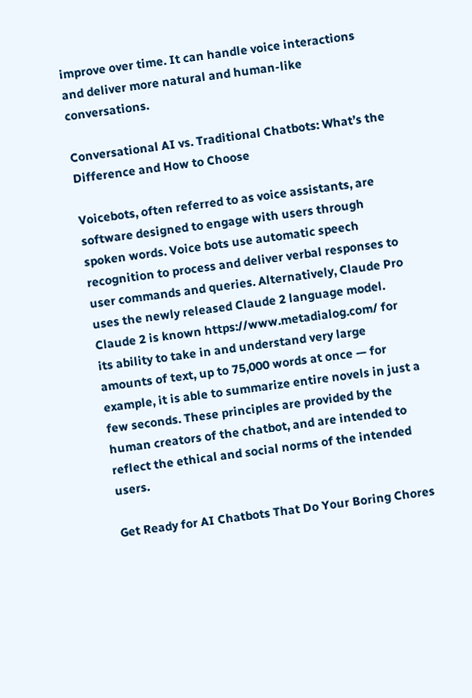improve over time. It can handle voice interactions and deliver more natural and human-like conversations.

Conversational AI vs. Traditional Chatbots: What’s the Difference and How to Choose

Voicebots, often referred to as voice assistants, are software designed to engage with users through spoken words. Voice bots use automatic speech recognition to process and deliver verbal responses to user commands and queries. Alternatively, Claude Pro uses the newly released Claude 2 language model. Claude 2 is known https://www.metadialog.com/ for its ability to take in and understand very large amounts of text, up to 75,000 words at once — for example, it is able to summarize entire novels in just a few seconds. These principles are provided by the human creators of the chatbot, and are intended to reflect the ethical and social norms of the intended users.

Get Ready for AI Chatbots That Do Your Boring Chores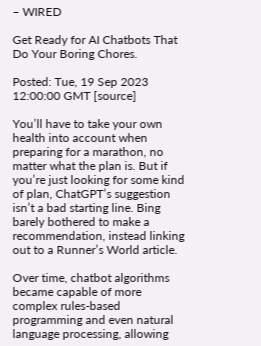– WIRED

Get Ready for AI Chatbots That Do Your Boring Chores.

Posted: Tue, 19 Sep 2023 12:00:00 GMT [source]

You’ll have to take your own health into account when preparing for a marathon, no matter what the plan is. But if you’re just looking for some kind of plan, ChatGPT’s suggestion isn’t a bad starting line. Bing barely bothered to make a recommendation, instead linking out to a Runner’s World article.

Over time, chatbot algorithms became capable of more complex rules-based programming and even natural language processing, allowing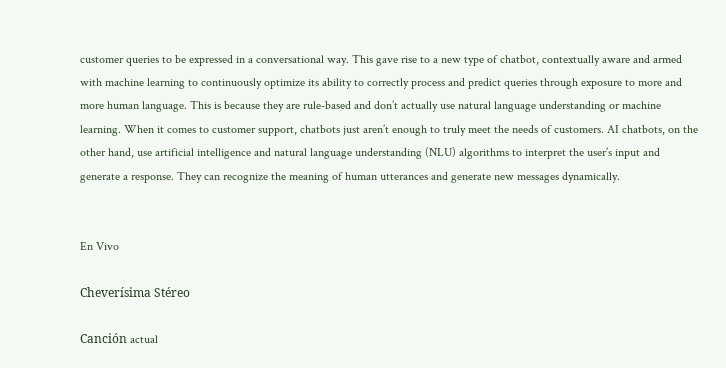customer queries to be expressed in a conversational way. This gave rise to a new type of chatbot, contextually aware and armed with machine learning to continuously optimize its ability to correctly process and predict queries through exposure to more and more human language. This is because they are rule-based and don’t actually use natural language understanding or machine learning. When it comes to customer support, chatbots just aren’t enough to truly meet the needs of customers. AI chatbots, on the other hand, use artificial intelligence and natural language understanding (NLU) algorithms to interpret the user’s input and generate a response. They can recognize the meaning of human utterances and generate new messages dynamically.


En Vivo

Cheverísima Stéreo

Canción actual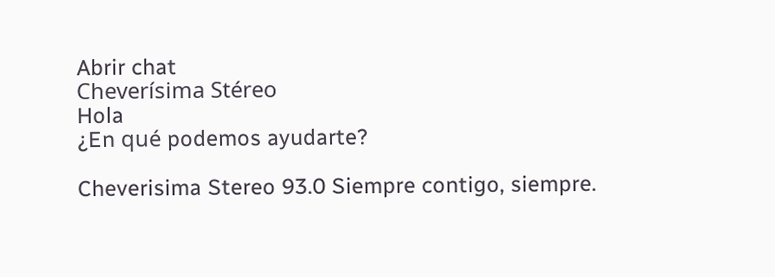Abrir chat
Cheverísima Stéreo
Hola
¿En qué podemos ayudarte?

Cheverisima Stereo 93.0 Siempre contigo, siempre.